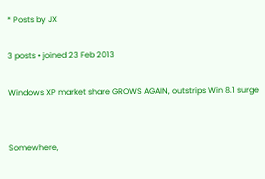* Posts by JX

3 posts • joined 23 Feb 2013

Windows XP market share GROWS AGAIN, outstrips Win 8.1 surge


Somewhere,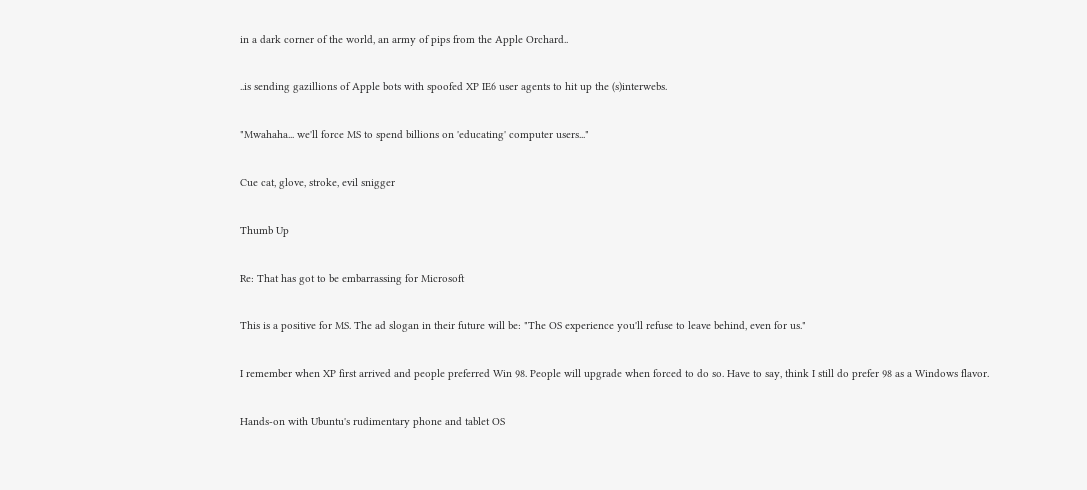in a dark corner of the world, an army of pips from the Apple Orchard..

..is sending gazillions of Apple bots with spoofed XP IE6 user agents to hit up the (s)interwebs.

"Mwahaha... we'll force MS to spend billions on 'educating' computer users..."

Cue cat, glove, stroke, evil snigger

Thumb Up

Re: That has got to be embarrassing for Microsoft

This is a positive for MS. The ad slogan in their future will be: "The OS experience you'll refuse to leave behind, even for us."

I remember when XP first arrived and people preferred Win 98. People will upgrade when forced to do so. Have to say, think I still do prefer 98 as a Windows flavor.

Hands-on with Ubuntu's rudimentary phone and tablet OS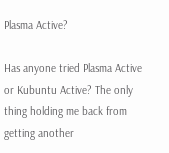Plasma Active?

Has anyone tried Plasma Active or Kubuntu Active? The only thing holding me back from getting another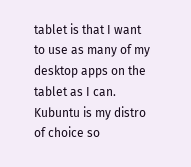tablet is that I want to use as many of my desktop apps on the tablet as I can. Kubuntu is my distro of choice so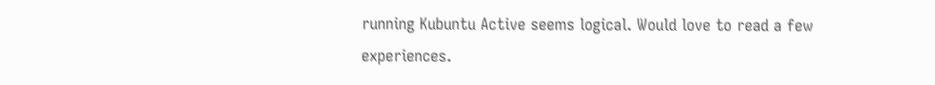running Kubuntu Active seems logical. Would love to read a few experiences.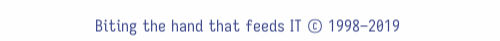Biting the hand that feeds IT © 1998–2019